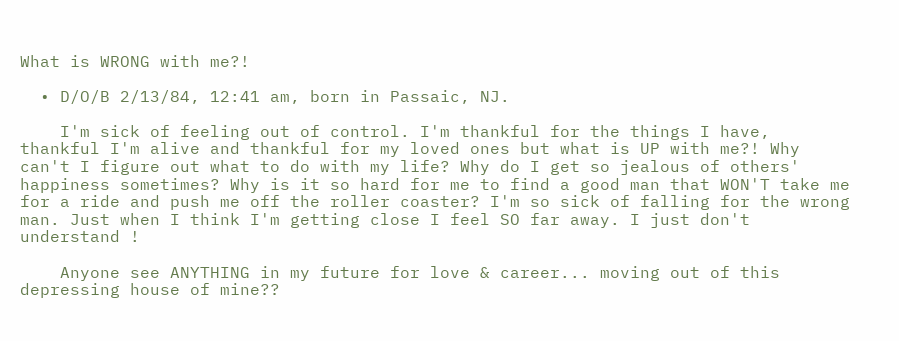What is WRONG with me?!

  • D/O/B 2/13/84, 12:41 am, born in Passaic, NJ.

    I'm sick of feeling out of control. I'm thankful for the things I have, thankful I'm alive and thankful for my loved ones but what is UP with me?! Why can't I figure out what to do with my life? Why do I get so jealous of others' happiness sometimes? Why is it so hard for me to find a good man that WON'T take me for a ride and push me off the roller coaster? I'm so sick of falling for the wrong man. Just when I think I'm getting close I feel SO far away. I just don't understand !

    Anyone see ANYTHING in my future for love & career... moving out of this depressing house of mine??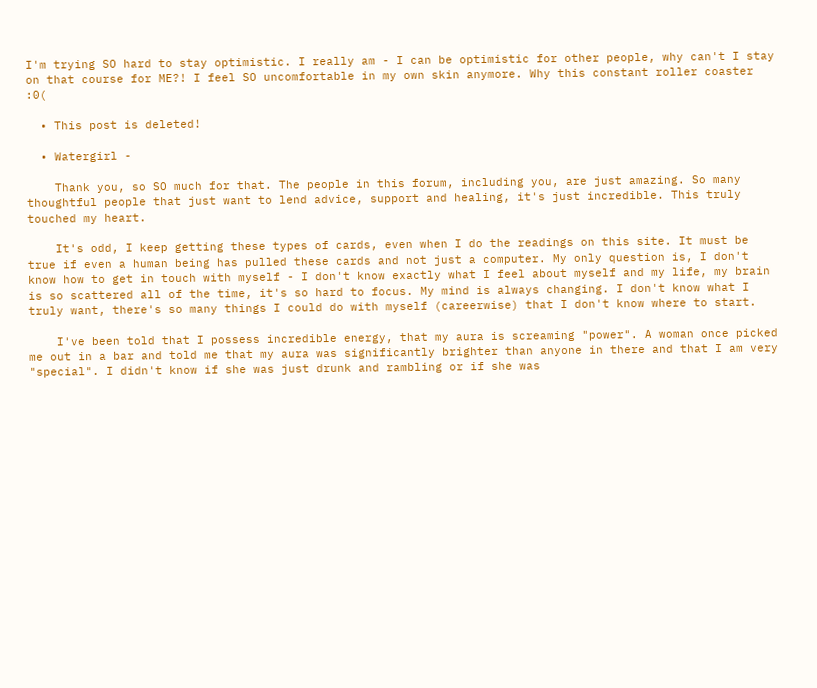I'm trying SO hard to stay optimistic. I really am - I can be optimistic for other people, why can't I stay on that course for ME?! I feel SO uncomfortable in my own skin anymore. Why this constant roller coaster :0(

  • This post is deleted!

  • Watergirl -

    Thank you, so SO much for that. The people in this forum, including you, are just amazing. So many thoughtful people that just want to lend advice, support and healing, it's just incredible. This truly touched my heart.

    It's odd, I keep getting these types of cards, even when I do the readings on this site. It must be true if even a human being has pulled these cards and not just a computer. My only question is, I don't know how to get in touch with myself - I don't know exactly what I feel about myself and my life, my brain is so scattered all of the time, it's so hard to focus. My mind is always changing. I don't know what I truly want, there's so many things I could do with myself (careerwise) that I don't know where to start.

    I've been told that I possess incredible energy, that my aura is screaming "power". A woman once picked me out in a bar and told me that my aura was significantly brighter than anyone in there and that I am very "special". I didn't know if she was just drunk and rambling or if she was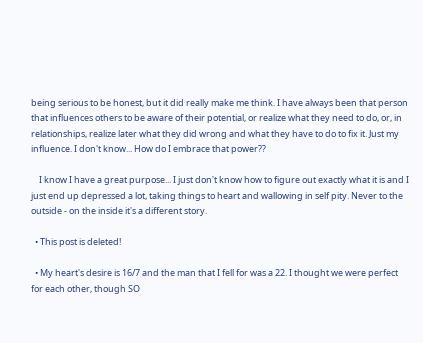being serious to be honest, but it did really make me think. I have always been that person that influences others to be aware of their potential, or realize what they need to do, or, in relationships, realize later what they did wrong and what they have to do to fix it. Just my influence. I don't know... How do I embrace that power??

    I know I have a great purpose... I just don't know how to figure out exactly what it is and I just end up depressed a lot, taking things to heart and wallowing in self pity. Never to the outside - on the inside it's a different story.

  • This post is deleted!

  • My heart's desire is 16/7 and the man that I fell for was a 22. I thought we were perfect for each other, though SO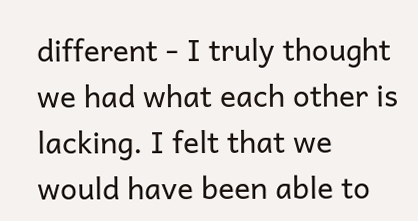different - I truly thought we had what each other is lacking. I felt that we would have been able to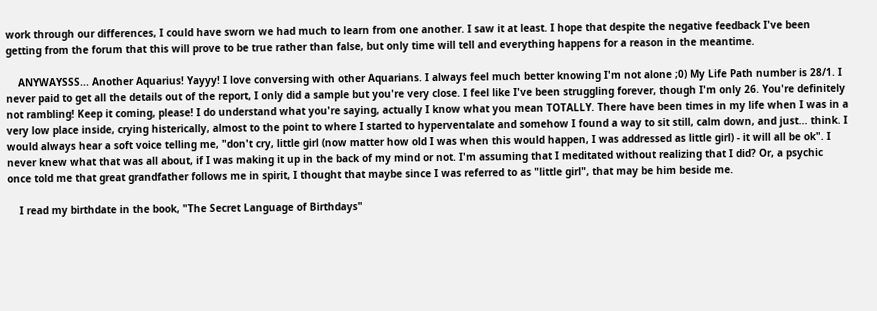work through our differences, I could have sworn we had much to learn from one another. I saw it at least. I hope that despite the negative feedback I've been getting from the forum that this will prove to be true rather than false, but only time will tell and everything happens for a reason in the meantime.

    ANYWAYSSS... Another Aquarius! Yayyy! I love conversing with other Aquarians. I always feel much better knowing I'm not alone ;0) My Life Path number is 28/1. I never paid to get all the details out of the report, I only did a sample but you're very close. I feel like I've been struggling forever, though I'm only 26. You're definitely not rambling! Keep it coming, please! I do understand what you're saying, actually I know what you mean TOTALLY. There have been times in my life when I was in a very low place inside, crying histerically, almost to the point to where I started to hyperventalate and somehow I found a way to sit still, calm down, and just... think. I would always hear a soft voice telling me, "don't cry, little girl (now matter how old I was when this would happen, I was addressed as little girl) - it will all be ok". I never knew what that was all about, if I was making it up in the back of my mind or not. I'm assuming that I meditated without realizing that I did? Or, a psychic once told me that great grandfather follows me in spirit, I thought that maybe since I was referred to as "little girl", that may be him beside me.

    I read my birthdate in the book, "The Secret Language of Birthdays"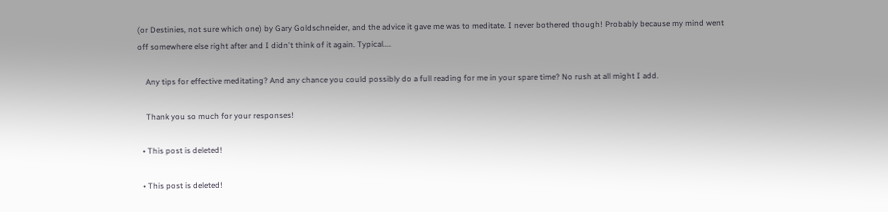(or Destinies, not sure which one) by Gary Goldschneider, and the advice it gave me was to meditate. I never bothered though! Probably because my mind went off somewhere else right after and I didn't think of it again. Typical....

    Any tips for effective meditating? And any chance you could possibly do a full reading for me in your spare time? No rush at all might I add.

    Thank you so much for your responses!

  • This post is deleted!

  • This post is deleted!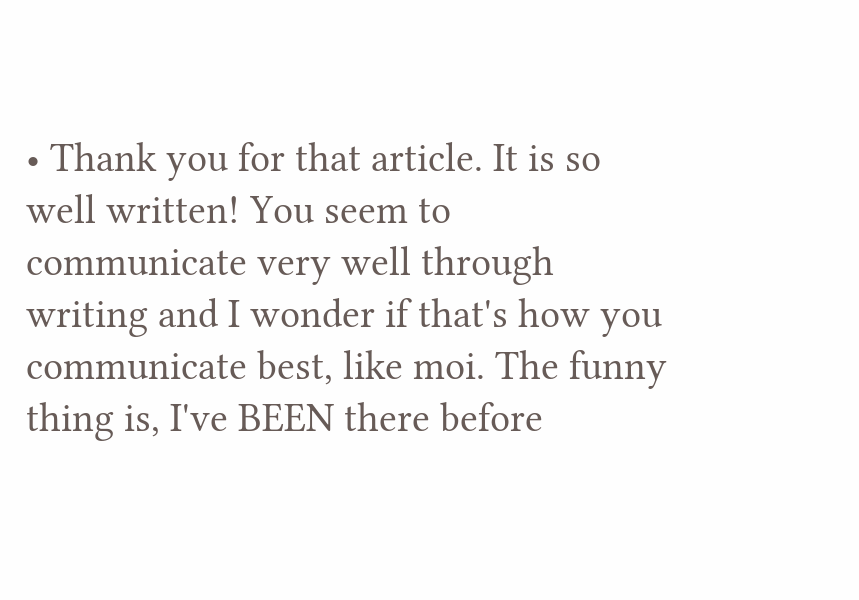• Thank you for that article. It is so well written! You seem to communicate very well through writing and I wonder if that's how you communicate best, like moi. The funny thing is, I've BEEN there before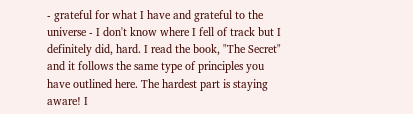- grateful for what I have and grateful to the universe - I don't know where I fell of track but I definitely did, hard. I read the book, "The Secret" and it follows the same type of principles you have outlined here. The hardest part is staying aware! I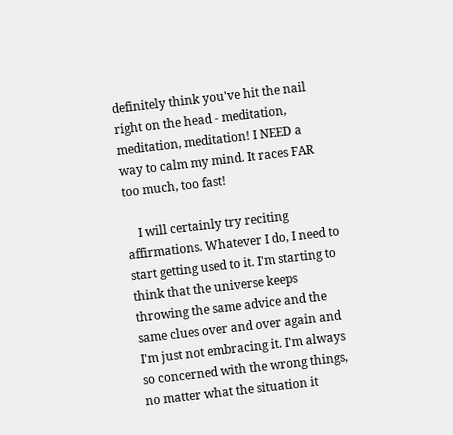definitely think you've hit the nail right on the head - meditation, meditation, meditation! I NEED a way to calm my mind. It races FAR too much, too fast!

    I will certainly try reciting affirmations. Whatever I do, I need to start getting used to it. I'm starting to think that the universe keeps throwing the same advice and the same clues over and over again and I'm just not embracing it. I'm always so concerned with the wrong things, no matter what the situation it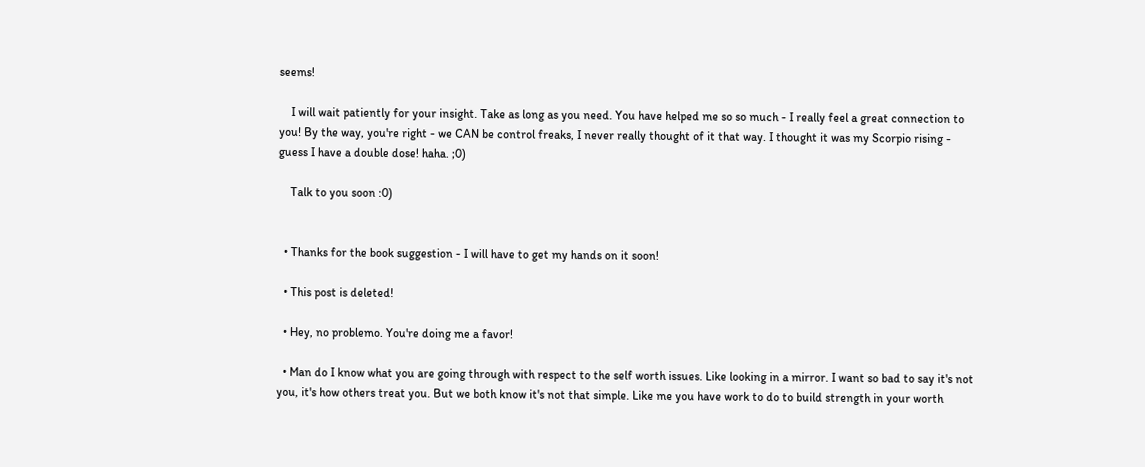seems!

    I will wait patiently for your insight. Take as long as you need. You have helped me so so much - I really feel a great connection to you! By the way, you're right - we CAN be control freaks, I never really thought of it that way. I thought it was my Scorpio rising - guess I have a double dose! haha. ;0)

    Talk to you soon :0)


  • Thanks for the book suggestion - I will have to get my hands on it soon!

  • This post is deleted!

  • Hey, no problemo. You're doing me a favor!

  • Man do I know what you are going through with respect to the self worth issues. Like looking in a mirror. I want so bad to say it's not you, it's how others treat you. But we both know it's not that simple. Like me you have work to do to build strength in your worth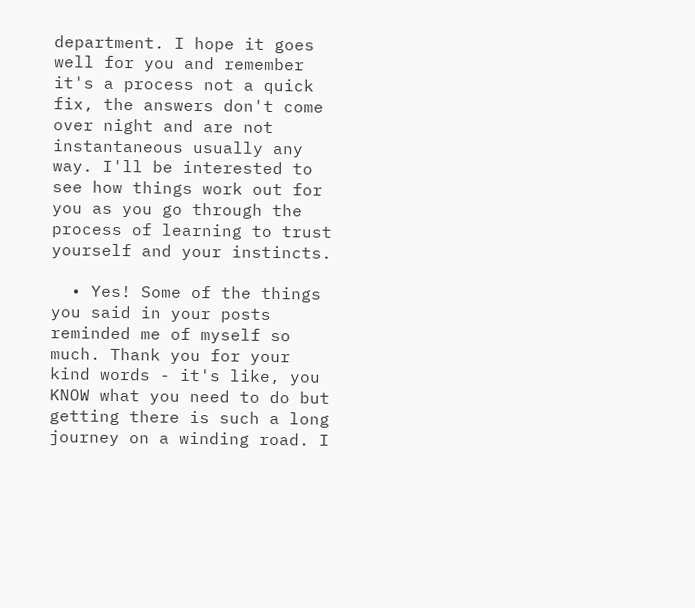department. I hope it goes well for you and remember it's a process not a quick fix, the answers don't come over night and are not instantaneous usually any way. I'll be interested to see how things work out for you as you go through the process of learning to trust yourself and your instincts.

  • Yes! Some of the things you said in your posts reminded me of myself so much. Thank you for your kind words - it's like, you KNOW what you need to do but getting there is such a long journey on a winding road. I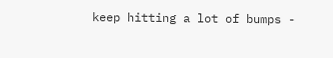keep hitting a lot of bumps -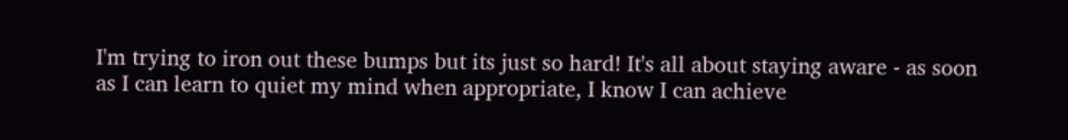I'm trying to iron out these bumps but its just so hard! It's all about staying aware - as soon as I can learn to quiet my mind when appropriate, I know I can achieve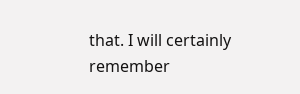that. I will certainly remember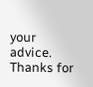your advice. Thanks for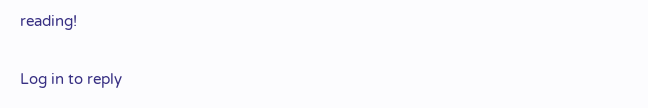reading!

Log in to reply